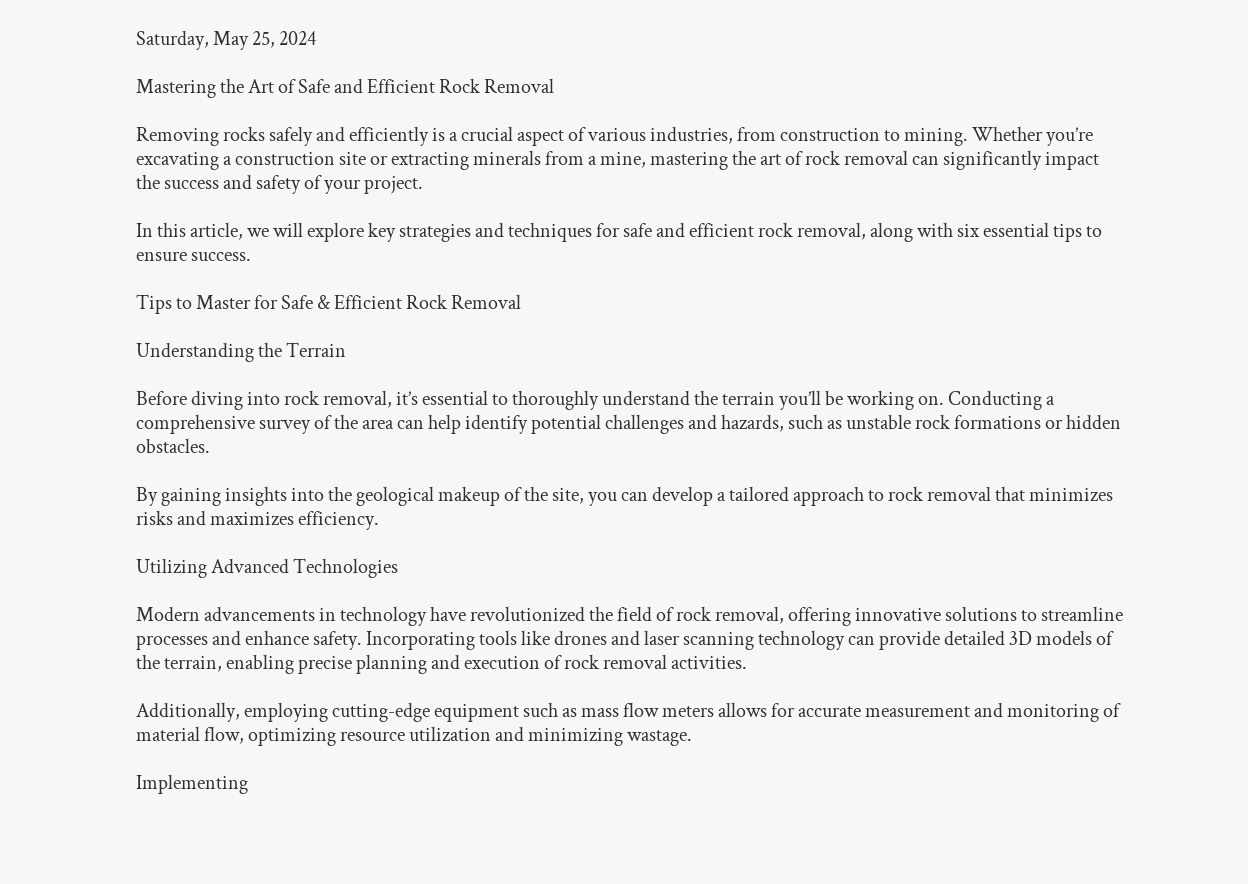Saturday, May 25, 2024

Mastering the Art of Safe and Efficient Rock Removal

Removing rocks safely and efficiently is a crucial aspect of various industries, from construction to mining. Whether you’re excavating a construction site or extracting minerals from a mine, mastering the art of rock removal can significantly impact the success and safety of your project.

In this article, we will explore key strategies and techniques for safe and efficient rock removal, along with six essential tips to ensure success.

Tips to Master for Safe & Efficient Rock Removal

Understanding the Terrain

Before diving into rock removal, it’s essential to thoroughly understand the terrain you’ll be working on. Conducting a comprehensive survey of the area can help identify potential challenges and hazards, such as unstable rock formations or hidden obstacles.

By gaining insights into the geological makeup of the site, you can develop a tailored approach to rock removal that minimizes risks and maximizes efficiency.

Utilizing Advanced Technologies

Modern advancements in technology have revolutionized the field of rock removal, offering innovative solutions to streamline processes and enhance safety. Incorporating tools like drones and laser scanning technology can provide detailed 3D models of the terrain, enabling precise planning and execution of rock removal activities.

Additionally, employing cutting-edge equipment such as mass flow meters allows for accurate measurement and monitoring of material flow, optimizing resource utilization and minimizing wastage.

Implementing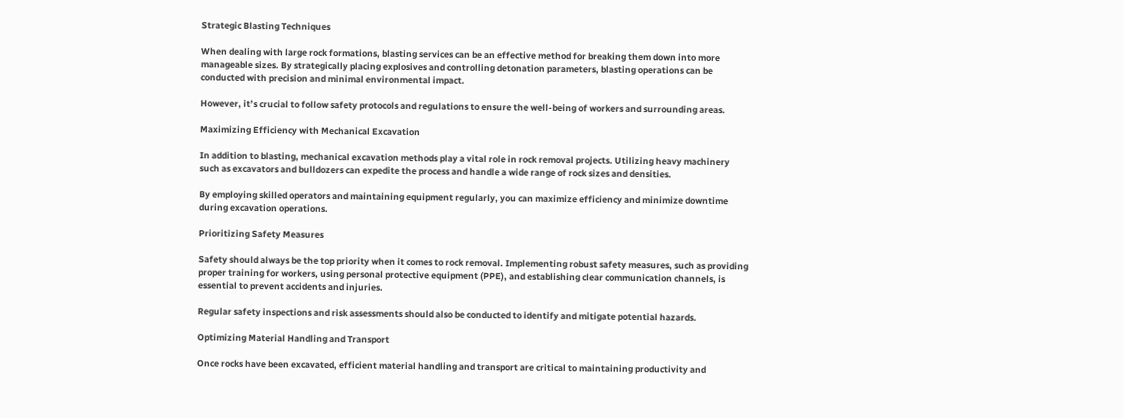Strategic Blasting Techniques

When dealing with large rock formations, blasting services can be an effective method for breaking them down into more manageable sizes. By strategically placing explosives and controlling detonation parameters, blasting operations can be conducted with precision and minimal environmental impact.

However, it’s crucial to follow safety protocols and regulations to ensure the well-being of workers and surrounding areas.

Maximizing Efficiency with Mechanical Excavation

In addition to blasting, mechanical excavation methods play a vital role in rock removal projects. Utilizing heavy machinery such as excavators and bulldozers can expedite the process and handle a wide range of rock sizes and densities.

By employing skilled operators and maintaining equipment regularly, you can maximize efficiency and minimize downtime during excavation operations.

Prioritizing Safety Measures

Safety should always be the top priority when it comes to rock removal. Implementing robust safety measures, such as providing proper training for workers, using personal protective equipment (PPE), and establishing clear communication channels, is essential to prevent accidents and injuries.

Regular safety inspections and risk assessments should also be conducted to identify and mitigate potential hazards.

Optimizing Material Handling and Transport

Once rocks have been excavated, efficient material handling and transport are critical to maintaining productivity and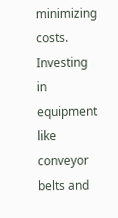minimizing costs. Investing in equipment like conveyor belts and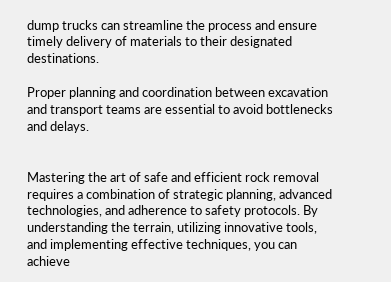dump trucks can streamline the process and ensure timely delivery of materials to their designated destinations.

Proper planning and coordination between excavation and transport teams are essential to avoid bottlenecks and delays.


Mastering the art of safe and efficient rock removal requires a combination of strategic planning, advanced technologies, and adherence to safety protocols. By understanding the terrain, utilizing innovative tools, and implementing effective techniques, you can achieve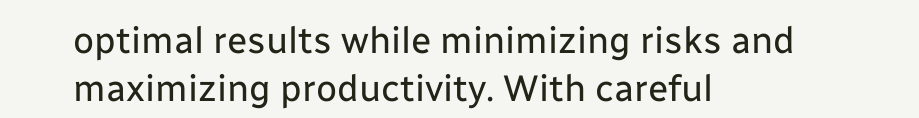optimal results while minimizing risks and maximizing productivity. With careful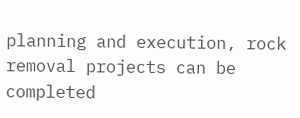planning and execution, rock removal projects can be completed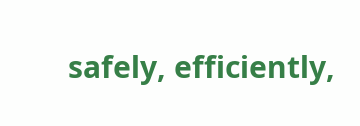safely, efficiently,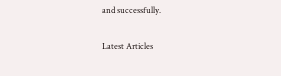and successfully.

Latest Articles